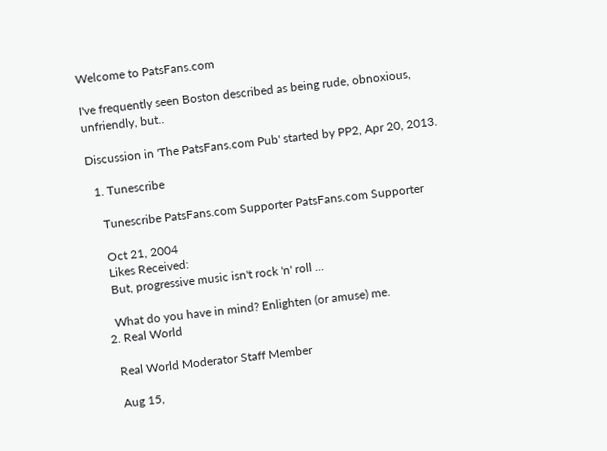Welcome to PatsFans.com

I've frequently seen Boston described as being rude, obnoxious, unfriendly, but..

Discussion in 'The PatsFans.com Pub' started by PP2, Apr 20, 2013.

  1. Tunescribe

    Tunescribe PatsFans.com Supporter PatsFans.com Supporter

    Oct 21, 2004
    Likes Received:
    But, progressive music isn't rock 'n' roll ...

    What do you have in mind? Enlighten (or amuse) me.
  2. Real World

    Real World Moderator Staff Member

    Aug 15,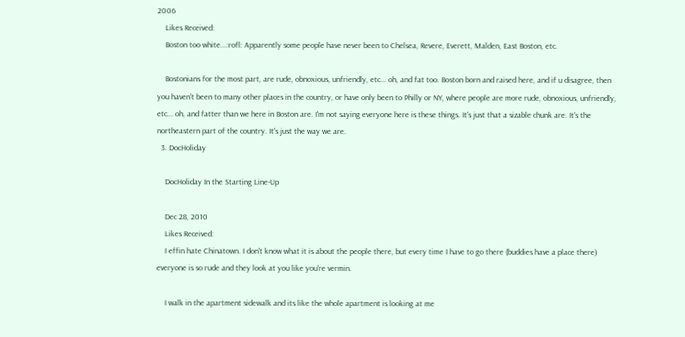2006
    Likes Received:
    Boston too white...:rofl: Apparently some people have never been to Chelsea, Revere, Everett, Malden, East Boston, etc.

    Bostonians for the most part, are rude, obnoxious, unfriendly, etc... oh, and fat too. Boston born and raised here, and if u disagree, then you haven't been to many other places in the country, or have only been to Philly or NY, where people are more rude, obnoxious, unfriendly, etc... oh, and fatter than we here in Boston are. I'm not saying everyone here is these things. It's just that a sizable chunk are. It's the northeastern part of the country. It's just the way we are.
  3. DocHoliday

    DocHoliday In the Starting Line-Up

    Dec 28, 2010
    Likes Received:
    I effin hate Chinatown. I don't know what it is about the people there, but every time I have to go there (buddies have a place there) everyone is so rude and they look at you like you're vermin.

    I walk in the apartment sidewalk and its like the whole apartment is looking at me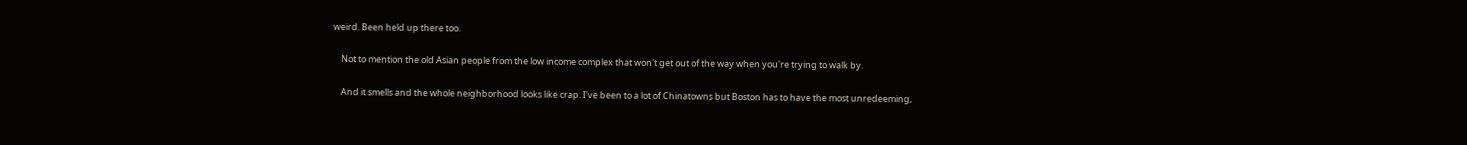weird. Been held up there too.

    Not to mention the old Asian people from the low income complex that won't get out of the way when you're trying to walk by.

    And it smells and the whole neighborhood looks like crap. I've been to a lot of Chinatowns but Boston has to have the most unredeeming,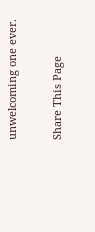unwelcoming one ever.

Share This Page